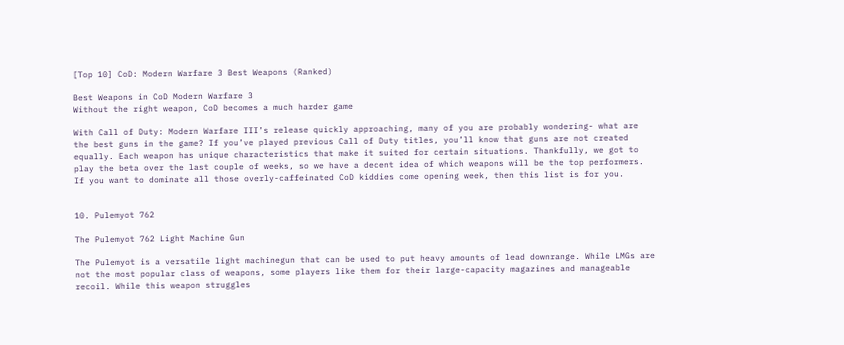[Top 10] CoD: Modern Warfare 3 Best Weapons (Ranked)

Best Weapons in CoD Modern Warfare 3
Without the right weapon, CoD becomes a much harder game

With Call of Duty: Modern Warfare III’s release quickly approaching, many of you are probably wondering- what are the best guns in the game? If you’ve played previous Call of Duty titles, you’ll know that guns are not created equally. Each weapon has unique characteristics that make it suited for certain situations. Thankfully, we got to play the beta over the last couple of weeks, so we have a decent idea of which weapons will be the top performers. If you want to dominate all those overly-caffeinated CoD kiddies come opening week, then this list is for you.


10. Pulemyot 762

The Pulemyot 762 Light Machine Gun

The Pulemyot is a versatile light machinegun that can be used to put heavy amounts of lead downrange. While LMGs are not the most popular class of weapons, some players like them for their large-capacity magazines and manageable recoil. While this weapon struggles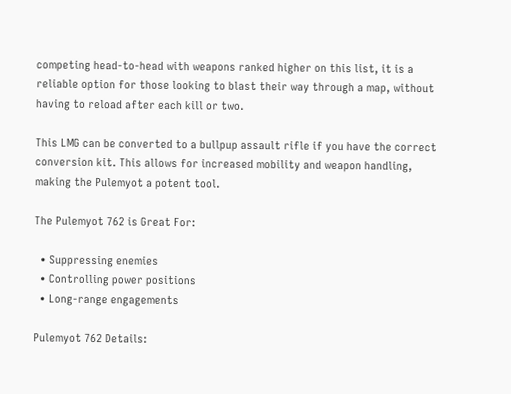competing head-to-head with weapons ranked higher on this list, it is a reliable option for those looking to blast their way through a map, without having to reload after each kill or two.

This LMG can be converted to a bullpup assault rifle if you have the correct conversion kit. This allows for increased mobility and weapon handling, making the Pulemyot a potent tool.

The Pulemyot 762 is Great For:

  • Suppressing enemies
  • Controlling power positions
  • Long-range engagements

Pulemyot 762 Details: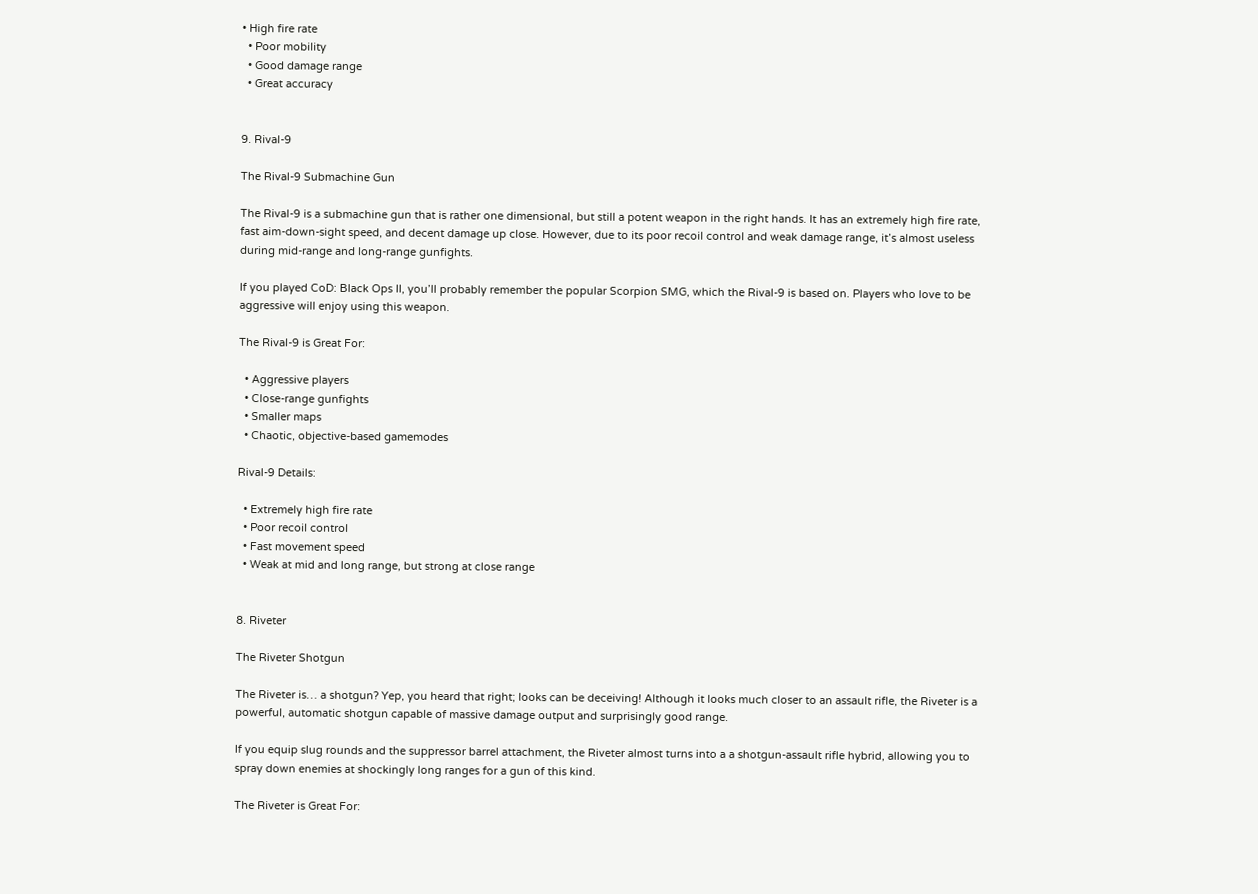• High fire rate
  • Poor mobility
  • Good damage range
  • Great accuracy


9. Rival-9

The Rival-9 Submachine Gun

The Rival-9 is a submachine gun that is rather one dimensional, but still a potent weapon in the right hands. It has an extremely high fire rate, fast aim-down-sight speed, and decent damage up close. However, due to its poor recoil control and weak damage range, it’s almost useless during mid-range and long-range gunfights.

If you played CoD: Black Ops II, you’ll probably remember the popular Scorpion SMG, which the Rival-9 is based on. Players who love to be aggressive will enjoy using this weapon.

The Rival-9 is Great For:

  • Aggressive players
  • Close-range gunfights
  • Smaller maps
  • Chaotic, objective-based gamemodes

Rival-9 Details:

  • Extremely high fire rate
  • Poor recoil control
  • Fast movement speed
  • Weak at mid and long range, but strong at close range


8. Riveter

The Riveter Shotgun

The Riveter is… a shotgun? Yep, you heard that right; looks can be deceiving! Although it looks much closer to an assault rifle, the Riveter is a powerful, automatic shotgun capable of massive damage output and surprisingly good range.

If you equip slug rounds and the suppressor barrel attachment, the Riveter almost turns into a a shotgun-assault rifle hybrid, allowing you to spray down enemies at shockingly long ranges for a gun of this kind.

The Riveter is Great For: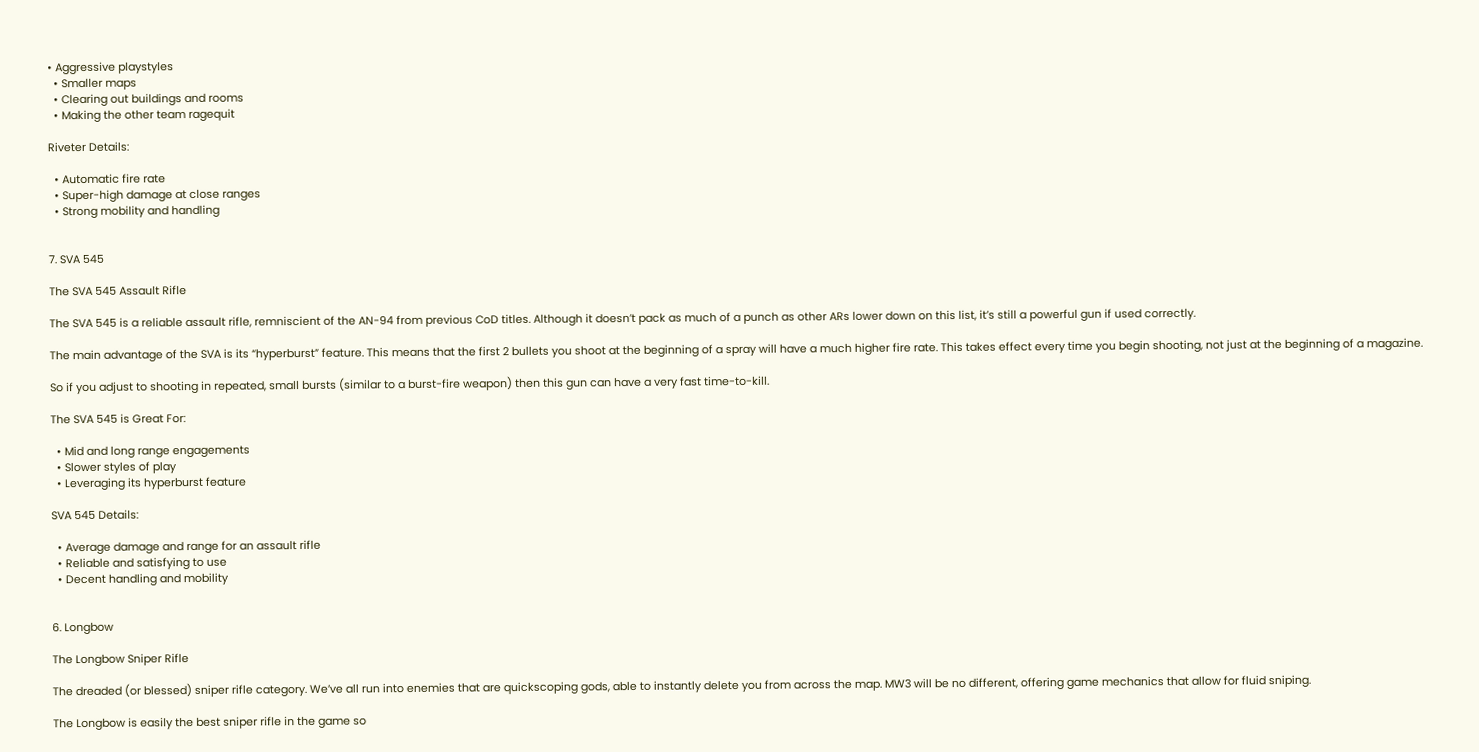• Aggressive playstyles
  • Smaller maps
  • Clearing out buildings and rooms
  • Making the other team ragequit

Riveter Details:

  • Automatic fire rate
  • Super-high damage at close ranges
  • Strong mobility and handling


7. SVA 545

The SVA 545 Assault Rifle

The SVA 545 is a reliable assault rifle, remniscient of the AN-94 from previous CoD titles. Although it doesn’t pack as much of a punch as other ARs lower down on this list, it’s still a powerful gun if used correctly.

The main advantage of the SVA is its “hyperburst” feature. This means that the first 2 bullets you shoot at the beginning of a spray will have a much higher fire rate. This takes effect every time you begin shooting, not just at the beginning of a magazine.

So if you adjust to shooting in repeated, small bursts (similar to a burst-fire weapon) then this gun can have a very fast time-to-kill.

The SVA 545 is Great For:

  • Mid and long range engagements
  • Slower styles of play
  • Leveraging its hyperburst feature

SVA 545 Details:

  • Average damage and range for an assault rifle
  • Reliable and satisfying to use
  • Decent handling and mobility


6. Longbow

The Longbow Sniper Rifle

The dreaded (or blessed) sniper rifle category. We’ve all run into enemies that are quickscoping gods, able to instantly delete you from across the map. MW3 will be no different, offering game mechanics that allow for fluid sniping.

The Longbow is easily the best sniper rifle in the game so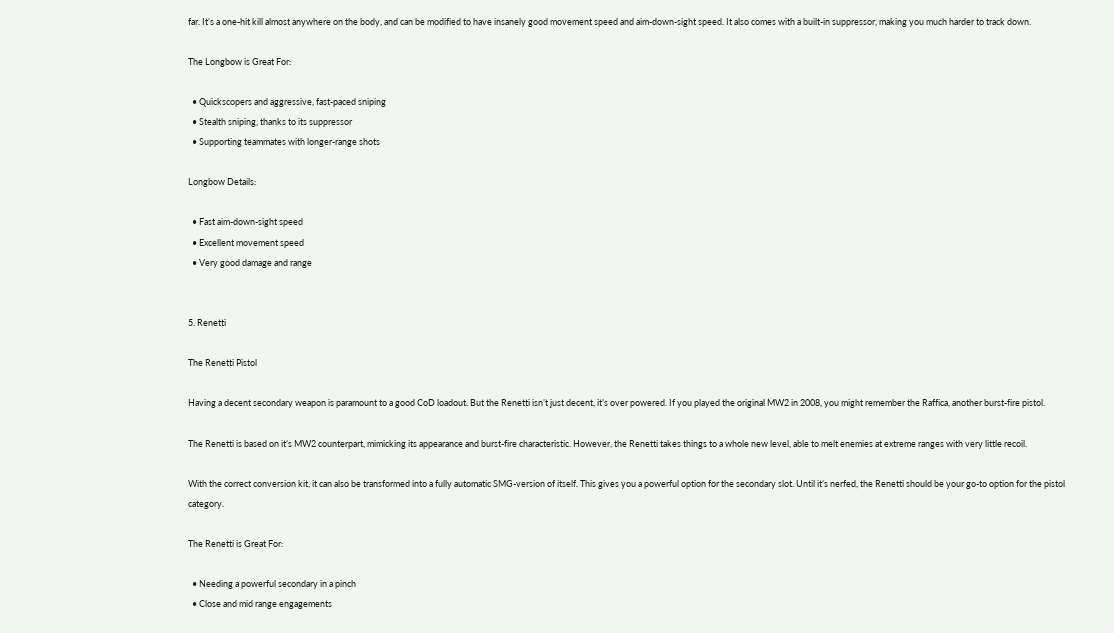far. It’s a one-hit kill almost anywhere on the body, and can be modified to have insanely good movement speed and aim-down-sight speed. It also comes with a built-in suppressor, making you much harder to track down.

The Longbow is Great For:

  • Quickscopers and aggressive, fast-paced sniping
  • Stealth sniping, thanks to its suppressor
  • Supporting teammates with longer-range shots

Longbow Details:

  • Fast aim-down-sight speed
  • Excellent movement speed
  • Very good damage and range


5. Renetti

The Renetti Pistol

Having a decent secondary weapon is paramount to a good CoD loadout. But the Renetti isn’t just decent, it’s over powered. If you played the original MW2 in 2008, you might remember the Raffica, another burst-fire pistol.

The Renetti is based on it’s MW2 counterpart, mimicking its appearance and burst-fire characteristic. However, the Renetti takes things to a whole new level, able to melt enemies at extreme ranges with very little recoil.

With the correct conversion kit, it can also be transformed into a fully automatic SMG-version of itself. This gives you a powerful option for the secondary slot. Until it’s nerfed, the Renetti should be your go-to option for the pistol category.

The Renetti is Great For:

  • Needing a powerful secondary in a pinch
  • Close and mid range engagements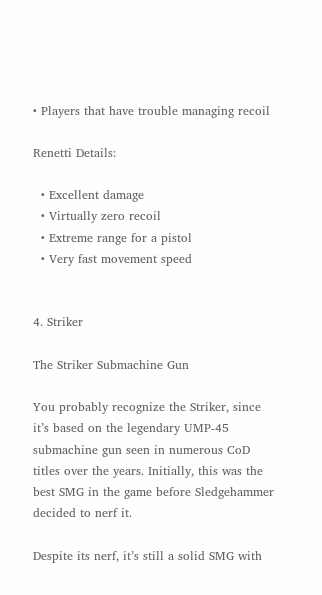• Players that have trouble managing recoil

Renetti Details:

  • Excellent damage
  • Virtually zero recoil
  • Extreme range for a pistol
  • Very fast movement speed


4. Striker

The Striker Submachine Gun

You probably recognize the Striker, since it’s based on the legendary UMP-45 submachine gun seen in numerous CoD titles over the years. Initially, this was the best SMG in the game before Sledgehammer decided to nerf it.

Despite its nerf, it’s still a solid SMG with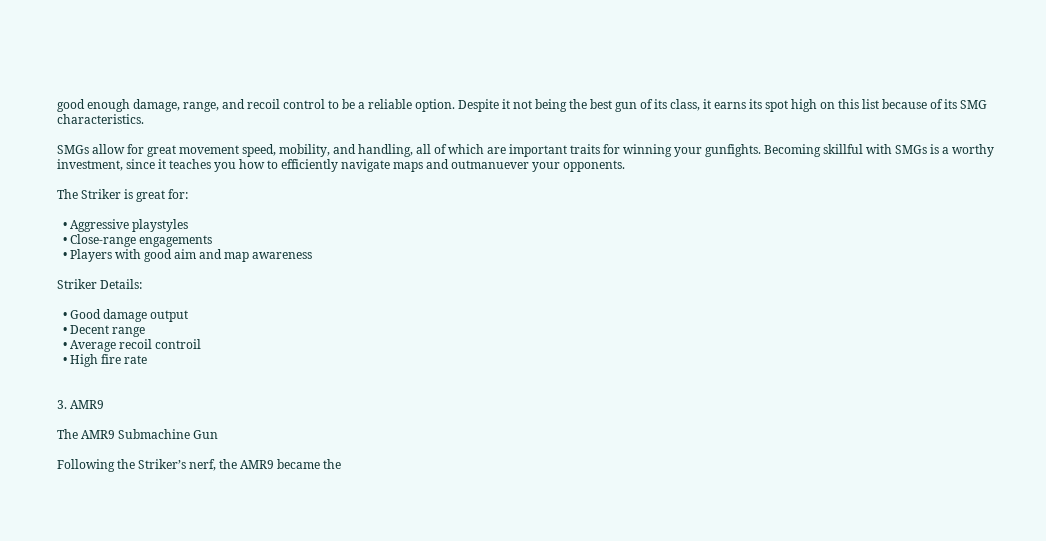good enough damage, range, and recoil control to be a reliable option. Despite it not being the best gun of its class, it earns its spot high on this list because of its SMG characteristics.

SMGs allow for great movement speed, mobility, and handling, all of which are important traits for winning your gunfights. Becoming skillful with SMGs is a worthy investment, since it teaches you how to efficiently navigate maps and outmanuever your opponents.

The Striker is great for:

  • Aggressive playstyles
  • Close-range engagements
  • Players with good aim and map awareness

Striker Details:

  • Good damage output
  • Decent range
  • Average recoil controil
  • High fire rate


3. AMR9

The AMR9 Submachine Gun

Following the Striker’s nerf, the AMR9 became the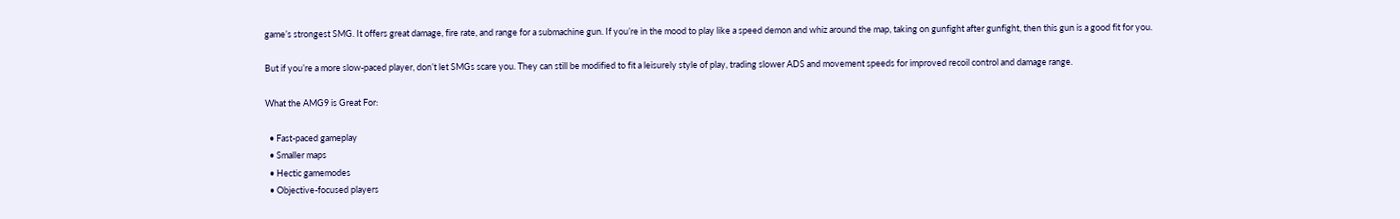game’s strongest SMG. It offers great damage, fire rate, and range for a submachine gun. If you’re in the mood to play like a speed demon and whiz around the map, taking on gunfight after gunfight, then this gun is a good fit for you.

But if you’re a more slow-paced player, don’t let SMGs scare you. They can still be modified to fit a leisurely style of play, trading slower ADS and movement speeds for improved recoil control and damage range.

What the AMG9 is Great For:

  • Fast-paced gameplay
  • Smaller maps
  • Hectic gamemodes
  • Objective-focused players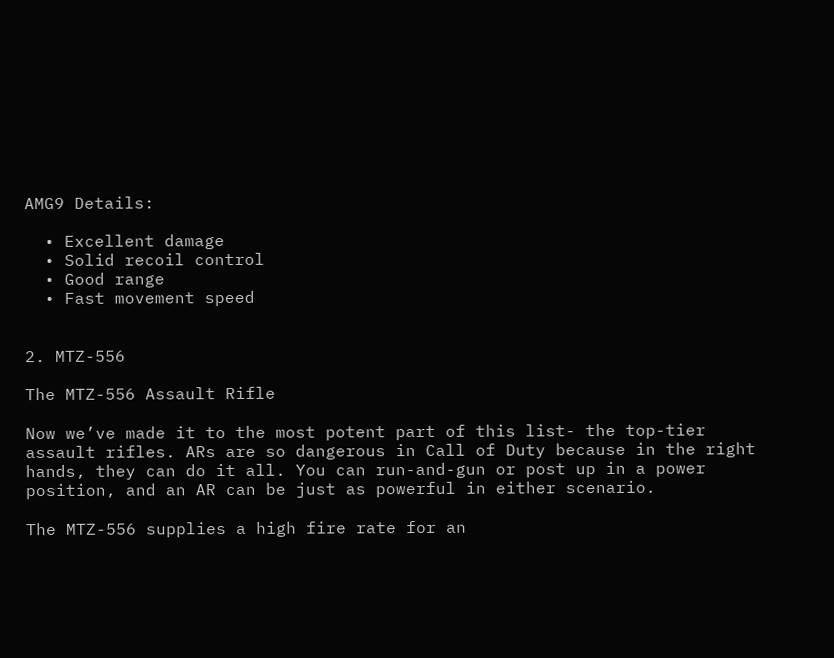AMG9 Details:

  • Excellent damage
  • Solid recoil control
  • Good range
  • Fast movement speed


2. MTZ-556

The MTZ-556 Assault Rifle

Now we’ve made it to the most potent part of this list- the top-tier assault rifles. ARs are so dangerous in Call of Duty because in the right hands, they can do it all. You can run-and-gun or post up in a power position, and an AR can be just as powerful in either scenario.

The MTZ-556 supplies a high fire rate for an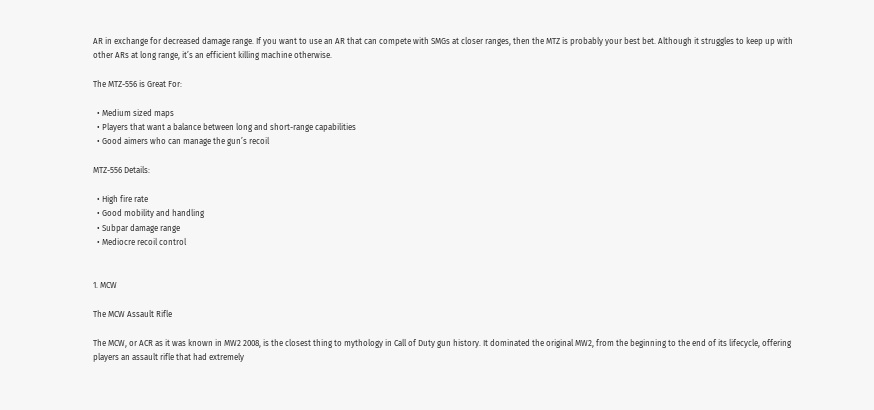AR in exchange for decreased damage range. If you want to use an AR that can compete with SMGs at closer ranges, then the MTZ is probably your best bet. Although it struggles to keep up with other ARs at long range, it’s an efficient killing machine otherwise.

The MTZ-556 is Great For:

  • Medium sized maps
  • Players that want a balance between long and short-range capabilities
  • Good aimers who can manage the gun’s recoil

MTZ-556 Details:

  • High fire rate
  • Good mobility and handling
  • Subpar damage range
  • Mediocre recoil control


1. MCW

The MCW Assault Rifle

The MCW, or ACR as it was known in MW2 2008, is the closest thing to mythology in Call of Duty gun history. It dominated the original MW2, from the beginning to the end of its lifecycle, offering players an assault rifle that had extremely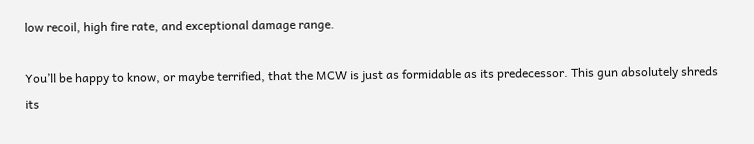low recoil, high fire rate, and exceptional damage range.

You’ll be happy to know, or maybe terrified, that the MCW is just as formidable as its predecessor. This gun absolutely shreds its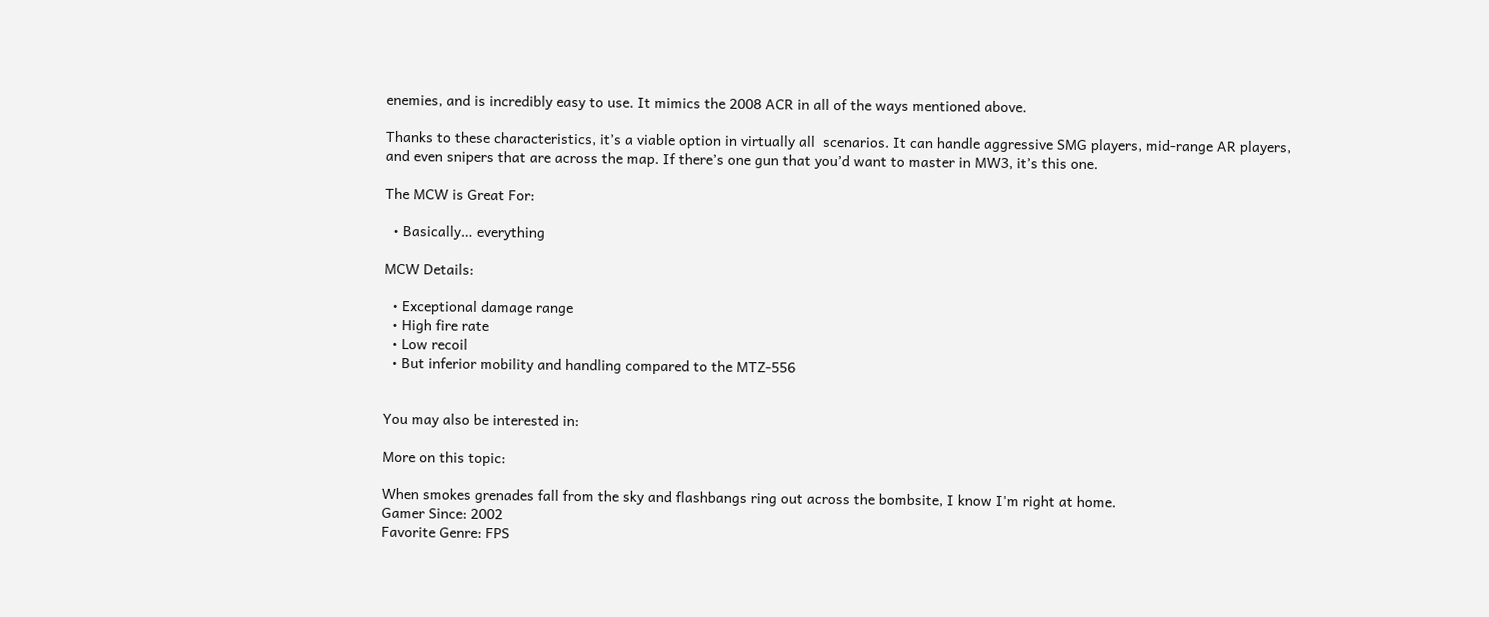enemies, and is incredibly easy to use. It mimics the 2008 ACR in all of the ways mentioned above.

Thanks to these characteristics, it’s a viable option in virtually all  scenarios. It can handle aggressive SMG players, mid-range AR players, and even snipers that are across the map. If there’s one gun that you’d want to master in MW3, it’s this one.

The MCW is Great For:

  • Basically… everything

MCW Details:

  • Exceptional damage range
  • High fire rate
  • Low recoil
  • But inferior mobility and handling compared to the MTZ-556


You may also be interested in:

More on this topic:

When smokes grenades fall from the sky and flashbangs ring out across the bombsite, I know I'm right at home.
Gamer Since: 2002
Favorite Genre: FPS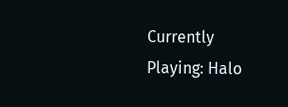Currently Playing: Halo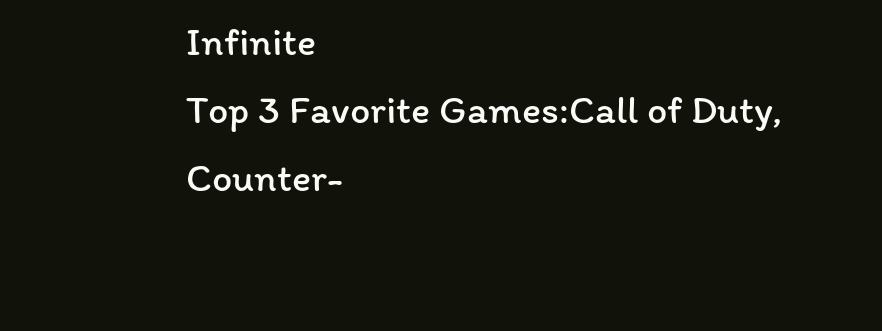Infinite
Top 3 Favorite Games:Call of Duty, Counter-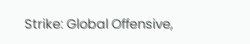Strike: Global Offensive,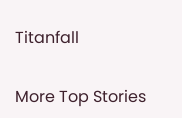Titanfall

More Top Stories